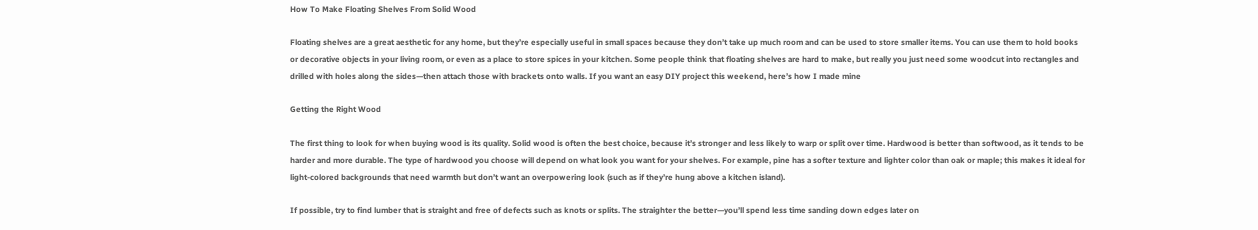How To Make Floating Shelves From Solid Wood

Floating shelves are a great aesthetic for any home, but they’re especially useful in small spaces because they don’t take up much room and can be used to store smaller items. You can use them to hold books or decorative objects in your living room, or even as a place to store spices in your kitchen. Some people think that floating shelves are hard to make, but really you just need some woodcut into rectangles and drilled with holes along the sides—then attach those with brackets onto walls. If you want an easy DIY project this weekend, here’s how I made mine

Getting the Right Wood

The first thing to look for when buying wood is its quality. Solid wood is often the best choice, because it’s stronger and less likely to warp or split over time. Hardwood is better than softwood, as it tends to be harder and more durable. The type of hardwood you choose will depend on what look you want for your shelves. For example, pine has a softer texture and lighter color than oak or maple; this makes it ideal for light-colored backgrounds that need warmth but don’t want an overpowering look (such as if they’re hung above a kitchen island).

If possible, try to find lumber that is straight and free of defects such as knots or splits. The straighter the better—you’ll spend less time sanding down edges later on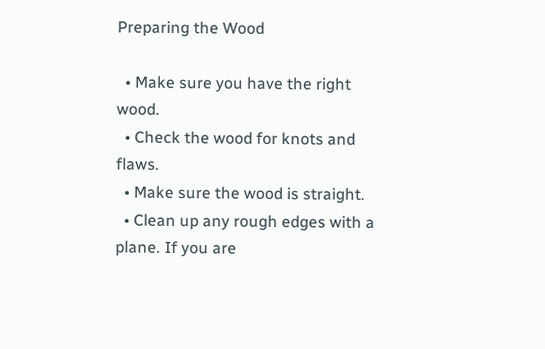Preparing the Wood

  • Make sure you have the right wood.
  • Check the wood for knots and flaws.
  • Make sure the wood is straight.
  • Clean up any rough edges with a plane. If you are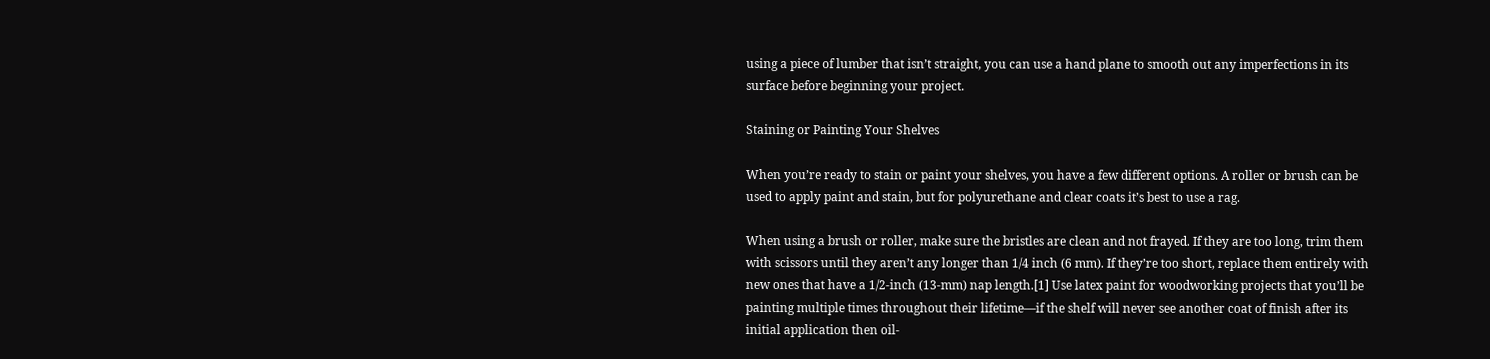using a piece of lumber that isn’t straight, you can use a hand plane to smooth out any imperfections in its surface before beginning your project.

Staining or Painting Your Shelves

When you’re ready to stain or paint your shelves, you have a few different options. A roller or brush can be used to apply paint and stain, but for polyurethane and clear coats it’s best to use a rag.

When using a brush or roller, make sure the bristles are clean and not frayed. If they are too long, trim them with scissors until they aren’t any longer than 1/4 inch (6 mm). If they’re too short, replace them entirely with new ones that have a 1/2-inch (13-mm) nap length.[1] Use latex paint for woodworking projects that you’ll be painting multiple times throughout their lifetime—if the shelf will never see another coat of finish after its initial application then oil-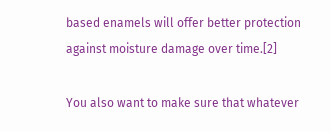based enamels will offer better protection against moisture damage over time.[2]

You also want to make sure that whatever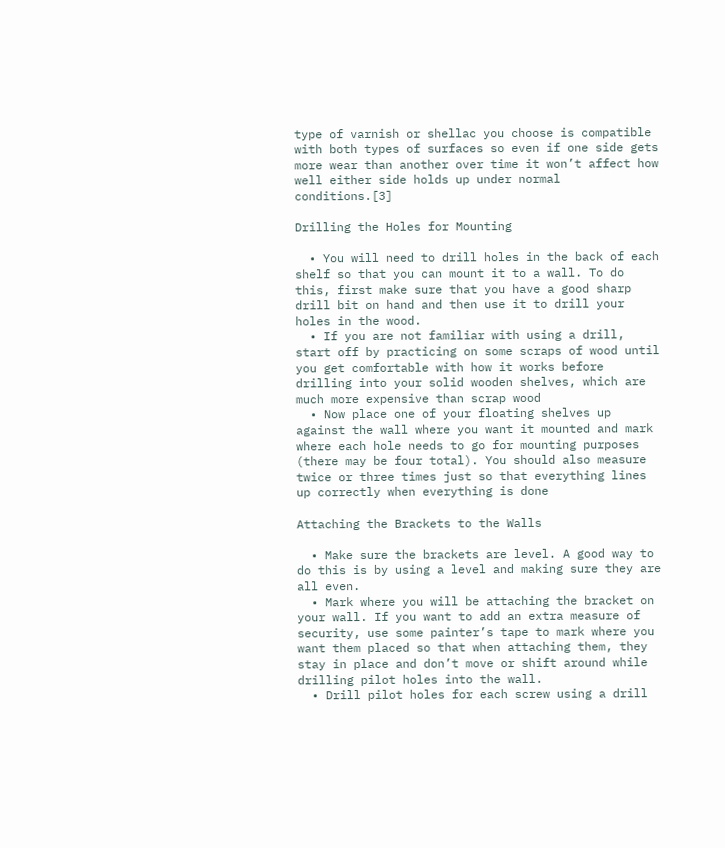type of varnish or shellac you choose is compatible with both types of surfaces so even if one side gets more wear than another over time it won’t affect how well either side holds up under normal conditions.[3]

Drilling the Holes for Mounting

  • You will need to drill holes in the back of each shelf so that you can mount it to a wall. To do this, first make sure that you have a good sharp drill bit on hand and then use it to drill your holes in the wood.
  • If you are not familiar with using a drill, start off by practicing on some scraps of wood until you get comfortable with how it works before drilling into your solid wooden shelves, which are much more expensive than scrap wood
  • Now place one of your floating shelves up against the wall where you want it mounted and mark where each hole needs to go for mounting purposes (there may be four total). You should also measure twice or three times just so that everything lines up correctly when everything is done

Attaching the Brackets to the Walls

  • Make sure the brackets are level. A good way to do this is by using a level and making sure they are all even.
  • Mark where you will be attaching the bracket on your wall. If you want to add an extra measure of security, use some painter’s tape to mark where you want them placed so that when attaching them, they stay in place and don’t move or shift around while drilling pilot holes into the wall.
  • Drill pilot holes for each screw using a drill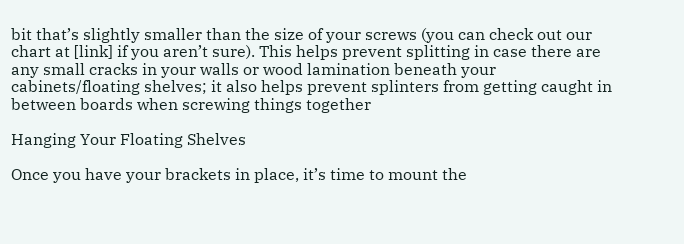bit that’s slightly smaller than the size of your screws (you can check out our chart at [link] if you aren’t sure). This helps prevent splitting in case there are any small cracks in your walls or wood lamination beneath your cabinets/floating shelves; it also helps prevent splinters from getting caught in between boards when screwing things together

Hanging Your Floating Shelves

Once you have your brackets in place, it’s time to mount the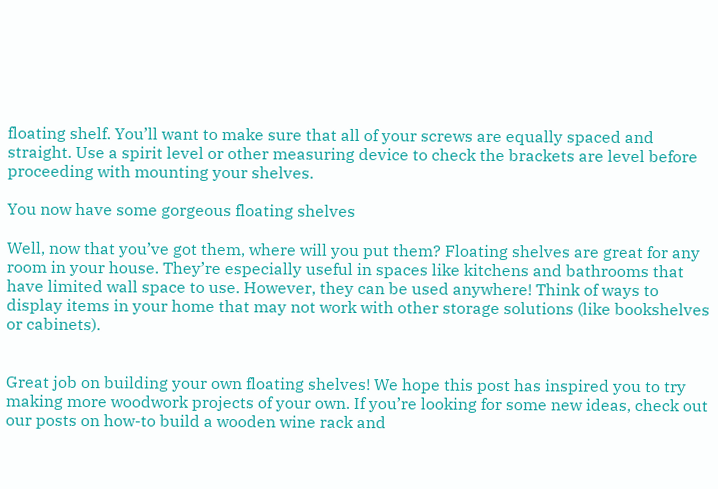floating shelf. You’ll want to make sure that all of your screws are equally spaced and straight. Use a spirit level or other measuring device to check the brackets are level before proceeding with mounting your shelves.

You now have some gorgeous floating shelves

Well, now that you’ve got them, where will you put them? Floating shelves are great for any room in your house. They’re especially useful in spaces like kitchens and bathrooms that have limited wall space to use. However, they can be used anywhere! Think of ways to display items in your home that may not work with other storage solutions (like bookshelves or cabinets).


Great job on building your own floating shelves! We hope this post has inspired you to try making more woodwork projects of your own. If you’re looking for some new ideas, check out our posts on how-to build a wooden wine rack and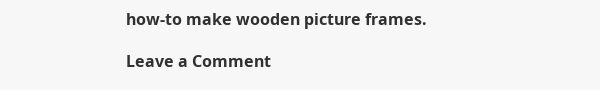how-to make wooden picture frames.

Leave a Comment